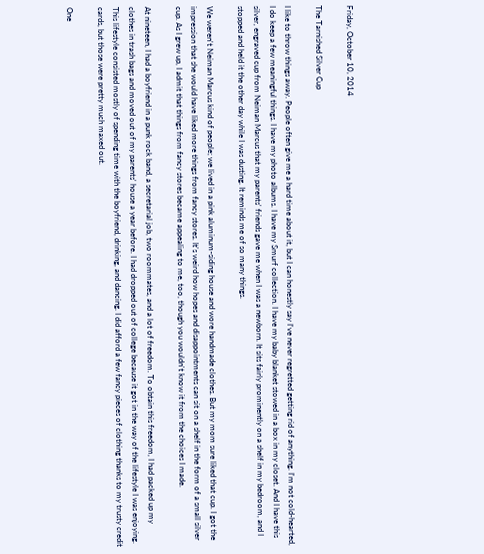Friday, October 10, 2014

The Tarnished Silver Cup

I like to throw things away. People often give me a hard time about it, but I can honestly say I've never regretted getting rid of anything. I'm not cold-hearted, I do keep a few meaningful things. I have my photo albums. I have my Smurf collection. I have my baby blanket stowed in a box in my closet. And I have this silver, engraved cup from Neiman Marcus that my parents' friends gave me when I was a newborn. It sits fairly prominently on a shelf in my bedroom, and I stopped and held it the other day while I was dusting. It reminds me of so many things.

We weren't Neiman Marcus kind of people; we lived in a pink aluminum-siding house and wore handmade clothes. But my mom sure liked that cup. I got the impression that she would have liked more things from fancy stores. It's weird how hopes and disappointments can sit on a shelf in the form of a small silver cup. As I grew up, I admit that things from fancy stores became appealing to me, too, though you wouldn't know it from the choices I made.

At nineteen, I had a boyfriend in a punk rock band, a secretarial job, two roommates, and a lot of freedom. To obtain this freedom, I had packed up my clothes in trash bags and moved out of my parents' house a year before. I had dropped out of college because it got in the way of the lifestyle I was enjoying. This lifestyle consisted mostly of spending time with the boyfriend, drinking, and dancing. I did afford a few fancy pieces of clothing thanks to my trusty credit cards, but those were pretty much maxed out.

One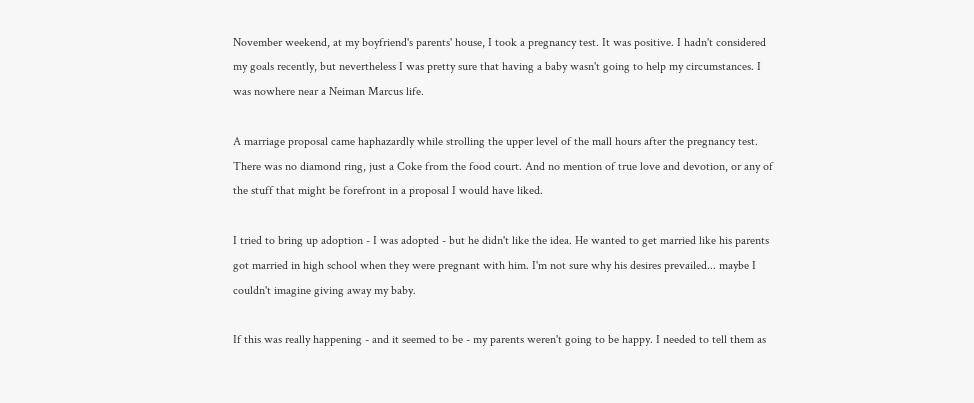November weekend, at my boyfriend's parents' house, I took a pregnancy test. It was positive. I hadn't considered my goals recently, but nevertheless I was pretty sure that having a baby wasn't going to help my circumstances. I was nowhere near a Neiman Marcus life.

A marriage proposal came haphazardly while strolling the upper level of the mall hours after the pregnancy test. There was no diamond ring, just a Coke from the food court. And no mention of true love and devotion, or any of the stuff that might be forefront in a proposal I would have liked.

I tried to bring up adoption - I was adopted - but he didn't like the idea. He wanted to get married like his parents got married in high school when they were pregnant with him. I'm not sure why his desires prevailed... maybe I couldn't imagine giving away my baby.

If this was really happening - and it seemed to be - my parents weren't going to be happy. I needed to tell them as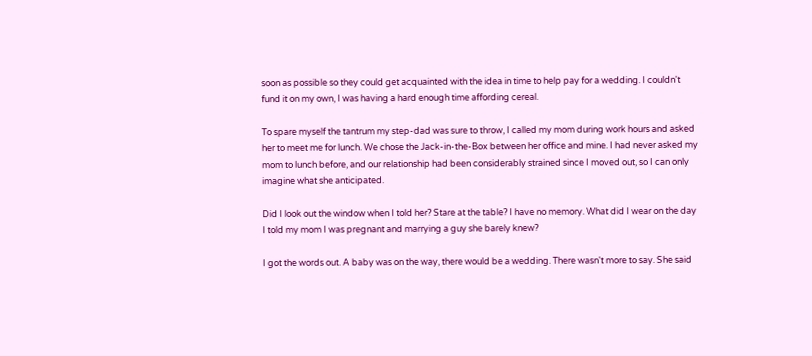soon as possible so they could get acquainted with the idea in time to help pay for a wedding. I couldn't fund it on my own, I was having a hard enough time affording cereal.

To spare myself the tantrum my step-dad was sure to throw, I called my mom during work hours and asked her to meet me for lunch. We chose the Jack-in-the-Box between her office and mine. I had never asked my mom to lunch before, and our relationship had been considerably strained since I moved out, so I can only imagine what she anticipated.

Did I look out the window when I told her? Stare at the table? I have no memory. What did I wear on the day I told my mom I was pregnant and marrying a guy she barely knew?

I got the words out. A baby was on the way, there would be a wedding. There wasn't more to say. She said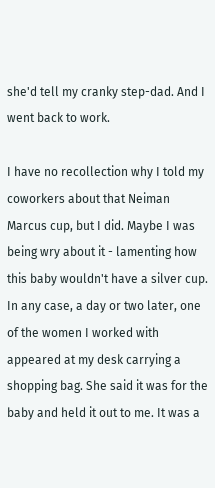she'd tell my cranky step-dad. And I went back to work.

I have no recollection why I told my coworkers about that Neiman Marcus cup, but I did. Maybe I was being wry about it - lamenting how this baby wouldn't have a silver cup. In any case, a day or two later, one of the women I worked with appeared at my desk carrying a shopping bag. She said it was for the baby and held it out to me. It was a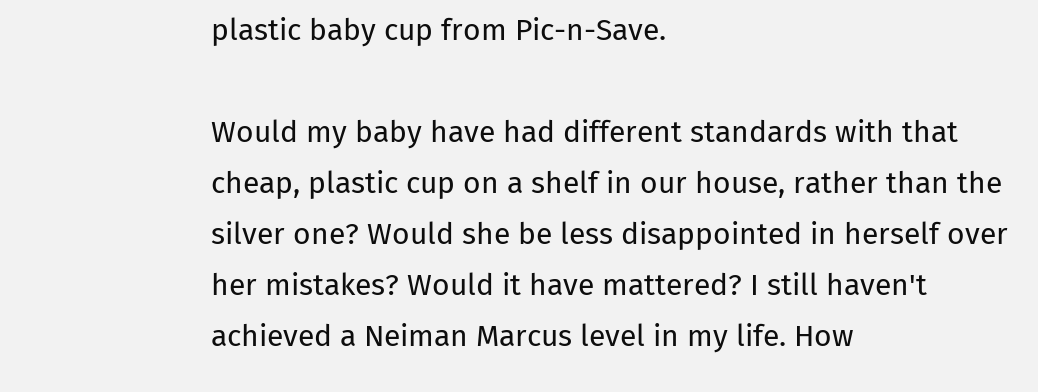plastic baby cup from Pic-n-Save.

Would my baby have had different standards with that cheap, plastic cup on a shelf in our house, rather than the silver one? Would she be less disappointed in herself over her mistakes? Would it have mattered? I still haven't achieved a Neiman Marcus level in my life. How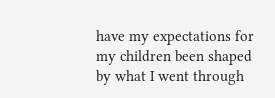have my expectations for my children been shaped by what I went through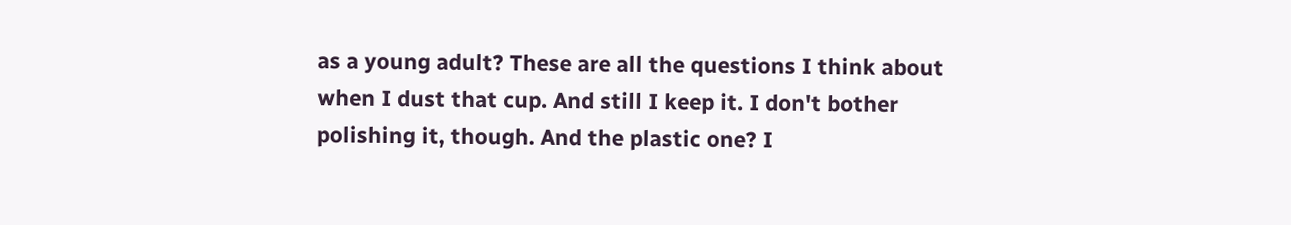as a young adult? These are all the questions I think about when I dust that cup. And still I keep it. I don't bother polishing it, though. And the plastic one? I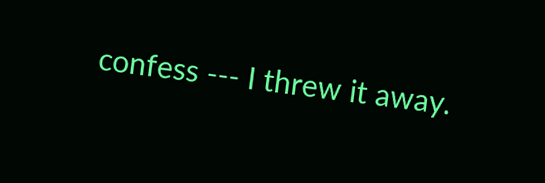confess --- I threw it away.